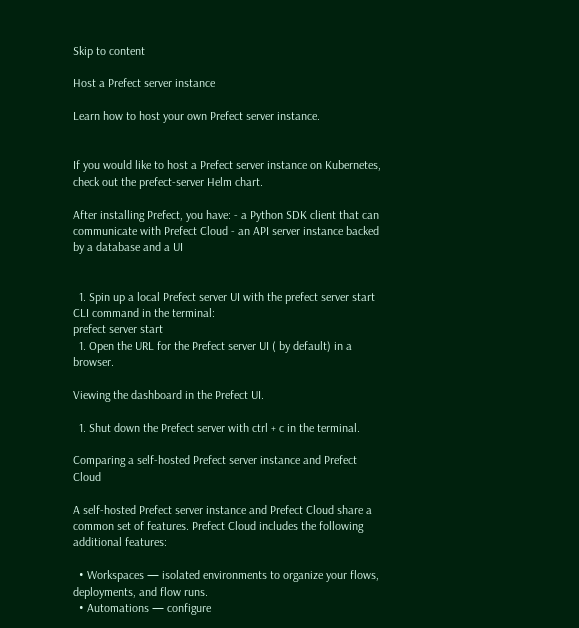Skip to content

Host a Prefect server instance

Learn how to host your own Prefect server instance.


If you would like to host a Prefect server instance on Kubernetes, check out the prefect-server Helm chart.

After installing Prefect, you have: - a Python SDK client that can communicate with Prefect Cloud - an API server instance backed by a database and a UI


  1. Spin up a local Prefect server UI with the prefect server start CLI command in the terminal:
prefect server start
  1. Open the URL for the Prefect server UI ( by default) in a browser.

Viewing the dashboard in the Prefect UI.

  1. Shut down the Prefect server with ctrl + c in the terminal.

Comparing a self-hosted Prefect server instance and Prefect Cloud

A self-hosted Prefect server instance and Prefect Cloud share a common set of features. Prefect Cloud includes the following additional features:

  • Workspaces — isolated environments to organize your flows, deployments, and flow runs.
  • Automations — configure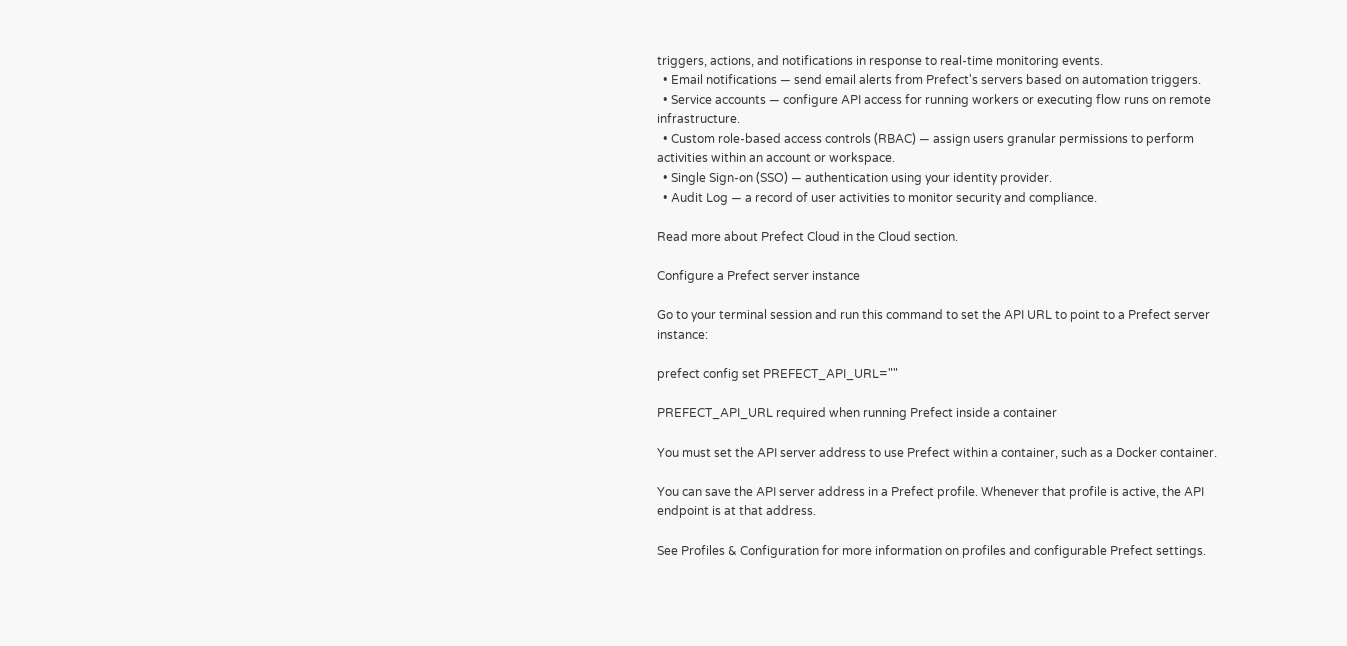triggers, actions, and notifications in response to real-time monitoring events.
  • Email notifications — send email alerts from Prefect's servers based on automation triggers.
  • Service accounts — configure API access for running workers or executing flow runs on remote infrastructure.
  • Custom role-based access controls (RBAC) — assign users granular permissions to perform activities within an account or workspace.
  • Single Sign-on (SSO) — authentication using your identity provider.
  • Audit Log — a record of user activities to monitor security and compliance.

Read more about Prefect Cloud in the Cloud section.

Configure a Prefect server instance

Go to your terminal session and run this command to set the API URL to point to a Prefect server instance:

prefect config set PREFECT_API_URL=""

PREFECT_API_URL required when running Prefect inside a container

You must set the API server address to use Prefect within a container, such as a Docker container.

You can save the API server address in a Prefect profile. Whenever that profile is active, the API endpoint is at that address.

See Profiles & Configuration for more information on profiles and configurable Prefect settings.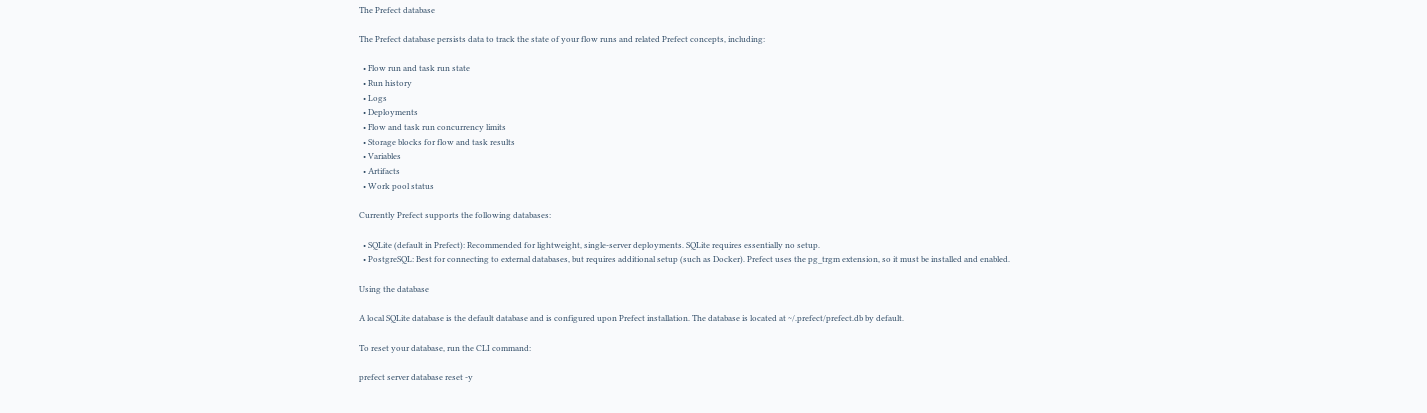The Prefect database

The Prefect database persists data to track the state of your flow runs and related Prefect concepts, including:

  • Flow run and task run state
  • Run history
  • Logs
  • Deployments
  • Flow and task run concurrency limits
  • Storage blocks for flow and task results
  • Variables
  • Artifacts
  • Work pool status

Currently Prefect supports the following databases:

  • SQLite (default in Prefect): Recommended for lightweight, single-server deployments. SQLite requires essentially no setup.
  • PostgreSQL: Best for connecting to external databases, but requires additional setup (such as Docker). Prefect uses the pg_trgm extension, so it must be installed and enabled.

Using the database

A local SQLite database is the default database and is configured upon Prefect installation. The database is located at ~/.prefect/prefect.db by default.

To reset your database, run the CLI command:

prefect server database reset -y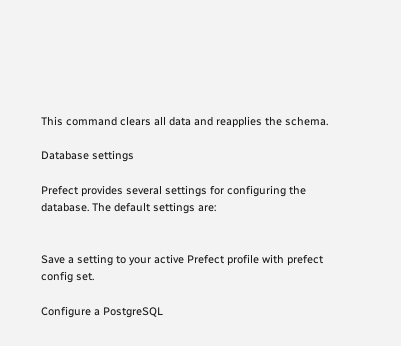This command clears all data and reapplies the schema.

Database settings

Prefect provides several settings for configuring the database. The default settings are:


Save a setting to your active Prefect profile with prefect config set.

Configure a PostgreSQL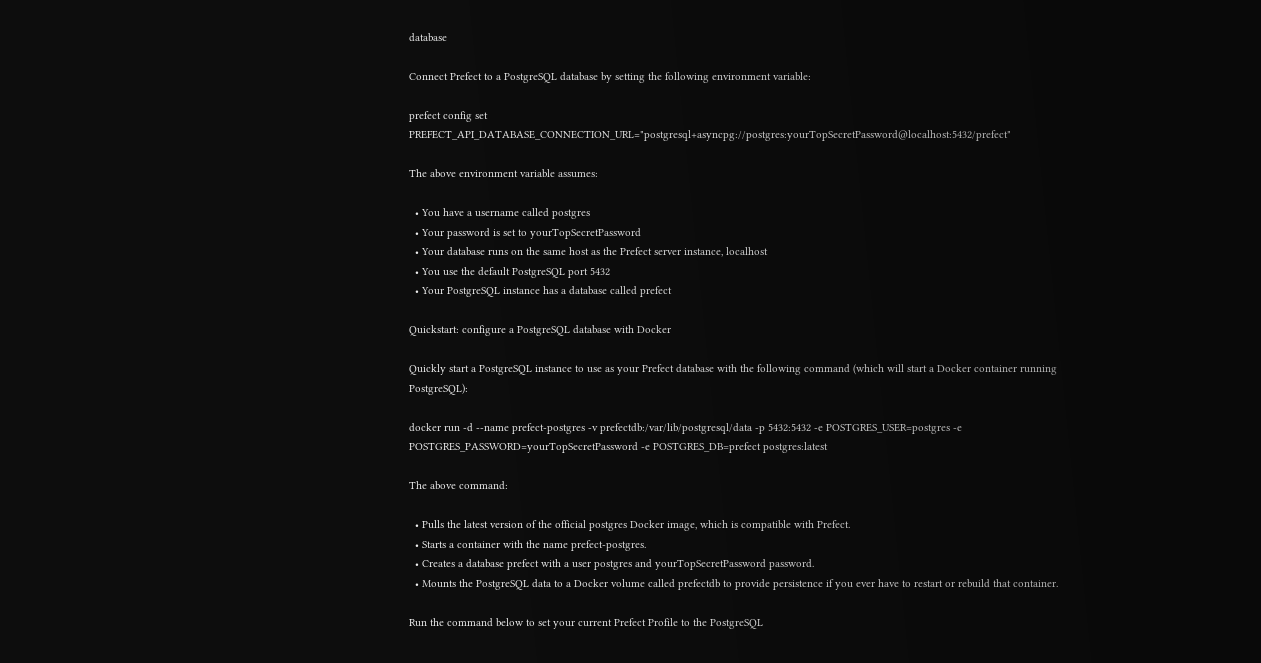database

Connect Prefect to a PostgreSQL database by setting the following environment variable:

prefect config set PREFECT_API_DATABASE_CONNECTION_URL="postgresql+asyncpg://postgres:yourTopSecretPassword@localhost:5432/prefect"

The above environment variable assumes:

  • You have a username called postgres
  • Your password is set to yourTopSecretPassword
  • Your database runs on the same host as the Prefect server instance, localhost
  • You use the default PostgreSQL port 5432
  • Your PostgreSQL instance has a database called prefect

Quickstart: configure a PostgreSQL database with Docker

Quickly start a PostgreSQL instance to use as your Prefect database with the following command (which will start a Docker container running PostgreSQL):

docker run -d --name prefect-postgres -v prefectdb:/var/lib/postgresql/data -p 5432:5432 -e POSTGRES_USER=postgres -e POSTGRES_PASSWORD=yourTopSecretPassword -e POSTGRES_DB=prefect postgres:latest

The above command:

  • Pulls the latest version of the official postgres Docker image, which is compatible with Prefect.
  • Starts a container with the name prefect-postgres.
  • Creates a database prefect with a user postgres and yourTopSecretPassword password.
  • Mounts the PostgreSQL data to a Docker volume called prefectdb to provide persistence if you ever have to restart or rebuild that container.

Run the command below to set your current Prefect Profile to the PostgreSQL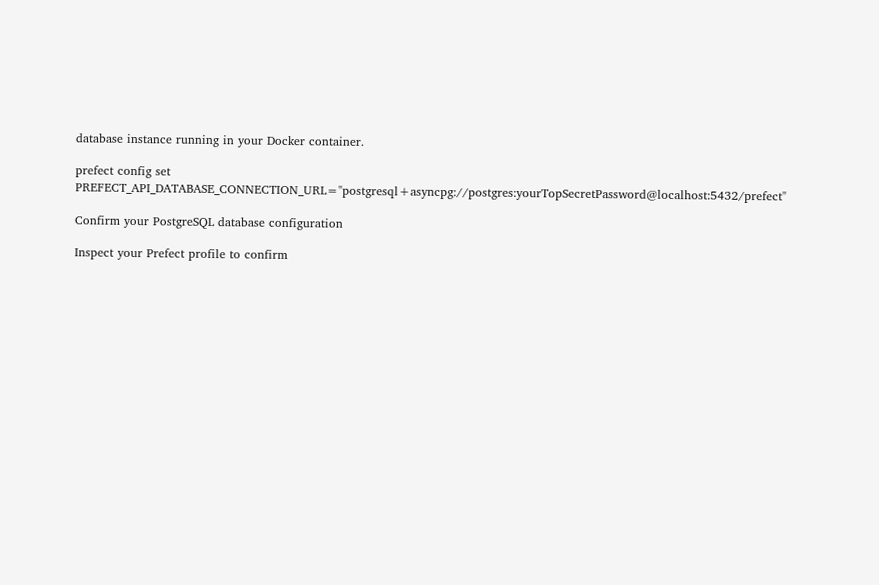database instance running in your Docker container.

prefect config set PREFECT_API_DATABASE_CONNECTION_URL="postgresql+asyncpg://postgres:yourTopSecretPassword@localhost:5432/prefect"

Confirm your PostgreSQL database configuration

Inspect your Prefect profile to confirm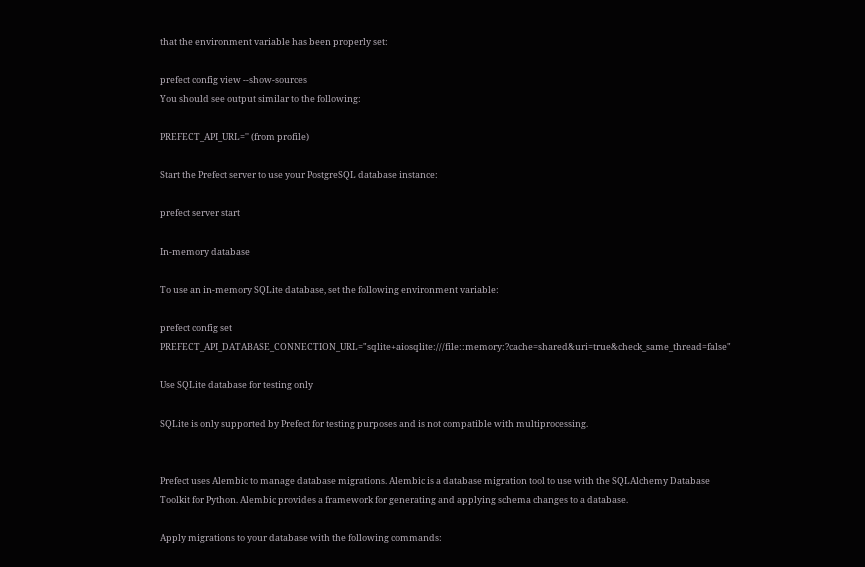that the environment variable has been properly set:

prefect config view --show-sources
You should see output similar to the following:

PREFECT_API_URL='' (from profile)

Start the Prefect server to use your PostgreSQL database instance:

prefect server start

In-memory database

To use an in-memory SQLite database, set the following environment variable:

prefect config set PREFECT_API_DATABASE_CONNECTION_URL="sqlite+aiosqlite:///file::memory:?cache=shared&uri=true&check_same_thread=false"

Use SQLite database for testing only

SQLite is only supported by Prefect for testing purposes and is not compatible with multiprocessing.


Prefect uses Alembic to manage database migrations. Alembic is a database migration tool to use with the SQLAlchemy Database Toolkit for Python. Alembic provides a framework for generating and applying schema changes to a database.

Apply migrations to your database with the following commands: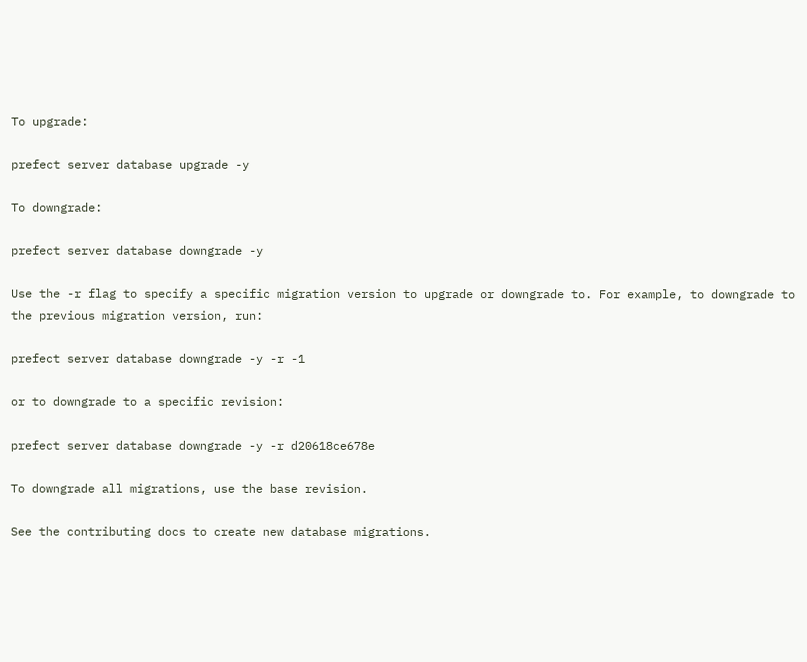To upgrade:

prefect server database upgrade -y

To downgrade:

prefect server database downgrade -y

Use the -r flag to specify a specific migration version to upgrade or downgrade to. For example, to downgrade to the previous migration version, run:

prefect server database downgrade -y -r -1

or to downgrade to a specific revision:

prefect server database downgrade -y -r d20618ce678e

To downgrade all migrations, use the base revision.

See the contributing docs to create new database migrations.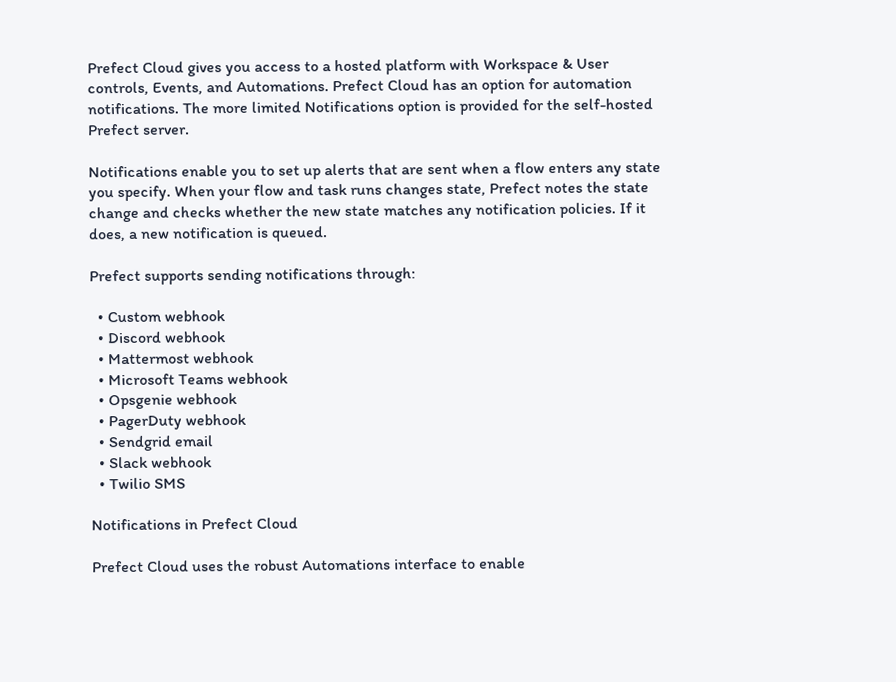Prefect Cloud gives you access to a hosted platform with Workspace & User controls, Events, and Automations. Prefect Cloud has an option for automation notifications. The more limited Notifications option is provided for the self-hosted Prefect server.

Notifications enable you to set up alerts that are sent when a flow enters any state you specify. When your flow and task runs changes state, Prefect notes the state change and checks whether the new state matches any notification policies. If it does, a new notification is queued.

Prefect supports sending notifications through:

  • Custom webhook
  • Discord webhook
  • Mattermost webhook
  • Microsoft Teams webhook
  • Opsgenie webhook
  • PagerDuty webhook
  • Sendgrid email
  • Slack webhook
  • Twilio SMS

Notifications in Prefect Cloud

Prefect Cloud uses the robust Automations interface to enable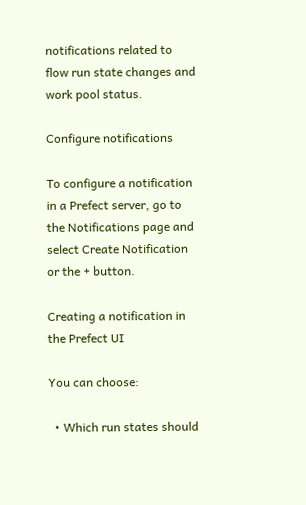notifications related to flow run state changes and work pool status.

Configure notifications

To configure a notification in a Prefect server, go to the Notifications page and select Create Notification or the + button.

Creating a notification in the Prefect UI

You can choose:

  • Which run states should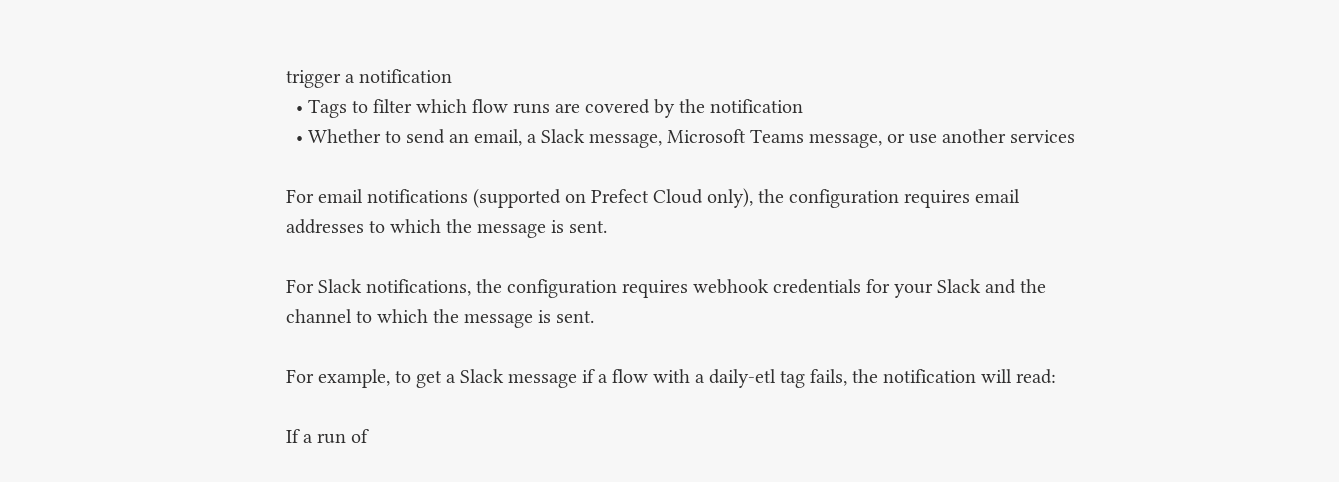trigger a notification
  • Tags to filter which flow runs are covered by the notification
  • Whether to send an email, a Slack message, Microsoft Teams message, or use another services

For email notifications (supported on Prefect Cloud only), the configuration requires email addresses to which the message is sent.

For Slack notifications, the configuration requires webhook credentials for your Slack and the channel to which the message is sent.

For example, to get a Slack message if a flow with a daily-etl tag fails, the notification will read:

If a run of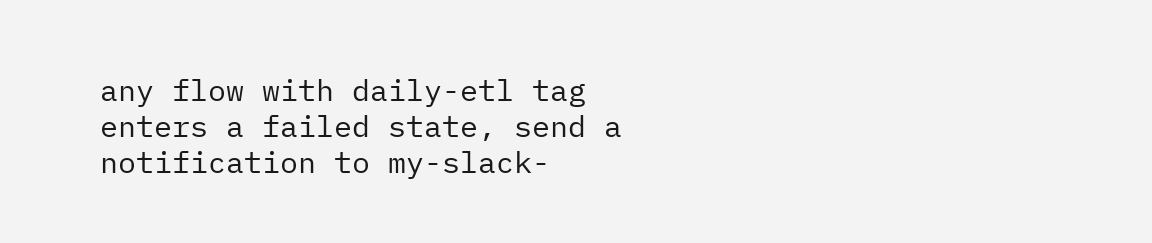any flow with daily-etl tag enters a failed state, send a notification to my-slack-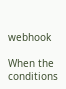webhook

When the conditions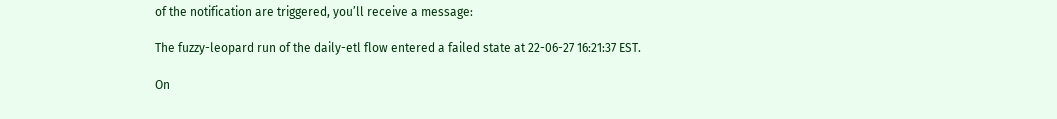of the notification are triggered, you’ll receive a message:

The fuzzy-leopard run of the daily-etl flow entered a failed state at 22-06-27 16:21:37 EST.

On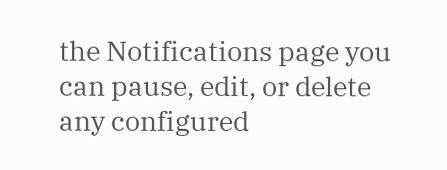the Notifications page you can pause, edit, or delete any configured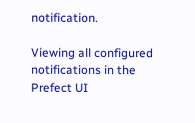notification.

Viewing all configured notifications in the Prefect UI